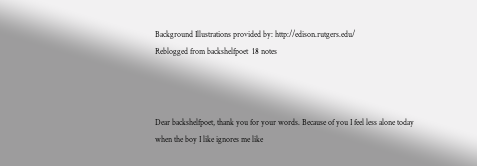Background Illustrations provided by: http://edison.rutgers.edu/
Reblogged from backshelfpoet  18 notes



Dear backshelfpoet, thank you for your words. Because of you I feel less alone today when the boy I like ignores me like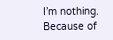I’m nothing. Because of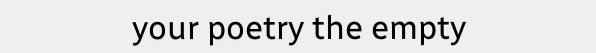your poetry the empty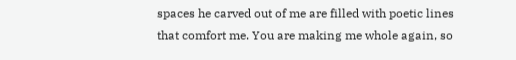spaces he carved out of me are filled with poetic lines that comfort me. You are making me whole again, so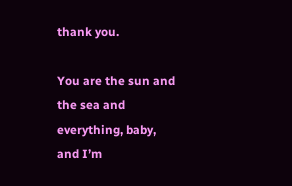thank you.

You are the sun and the sea and everything, baby, and I’m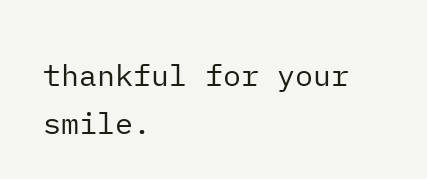thankful for your smile.